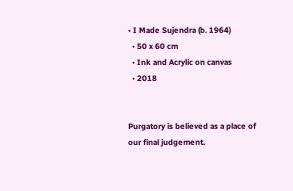• I Made Sujendra (b. 1964)
  • 50 x 60 cm
  • Ink and Acrylic on canvas
  • 2018


Purgatory is believed as a place of our final judgement.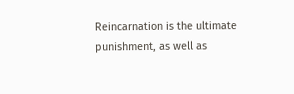Reincarnation is the ultimate punishment, as well as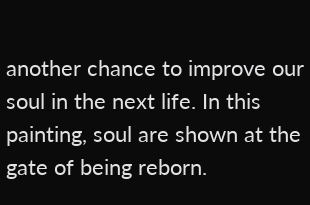another chance to improve our soul in the next life. In this painting, soul are shown at the gate of being reborn.